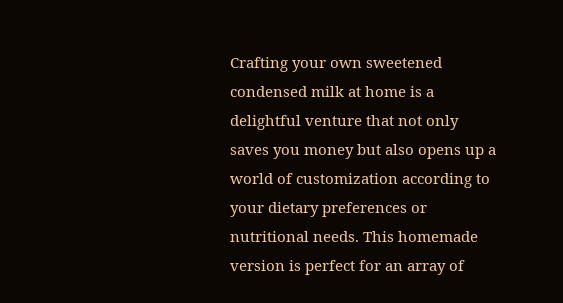Crafting your own sweetened condensed milk at home is a delightful venture that not only saves you money but also opens up a world of customization according to your dietary preferences or nutritional needs. This homemade version is perfect for an array of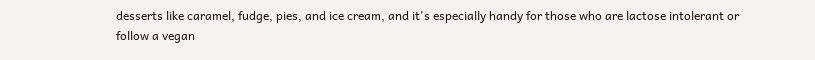desserts like caramel, fudge, pies, and ice cream, and it's especially handy for those who are lactose intolerant or follow a vegan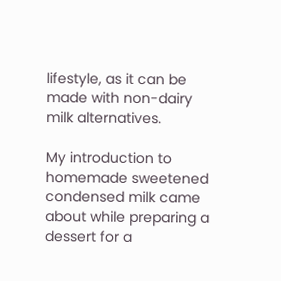lifestyle, as it can be made with non-dairy milk alternatives.

My introduction to homemade sweetened condensed milk came about while preparing a dessert for a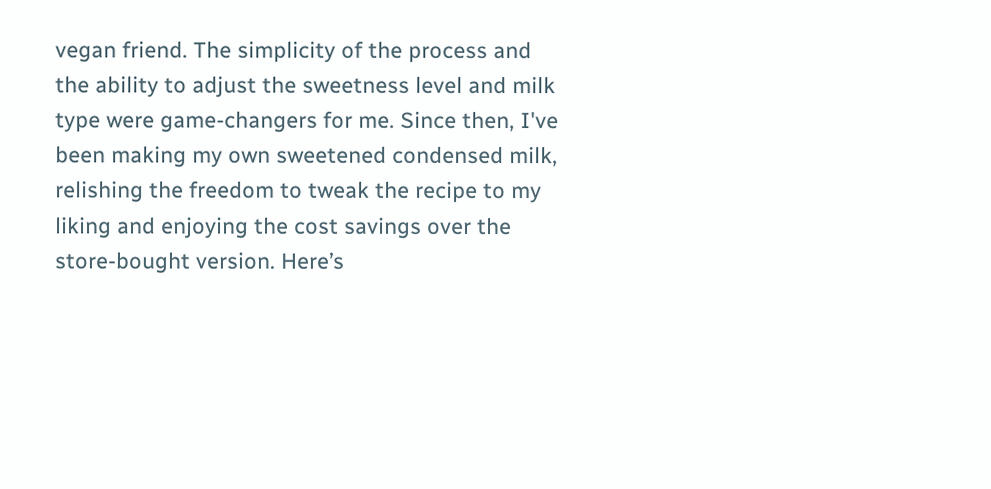vegan friend. The simplicity of the process and the ability to adjust the sweetness level and milk type were game-changers for me. Since then, I've been making my own sweetened condensed milk, relishing the freedom to tweak the recipe to my liking and enjoying the cost savings over the store-bought version. Here’s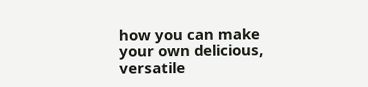how you can make your own delicious, versatile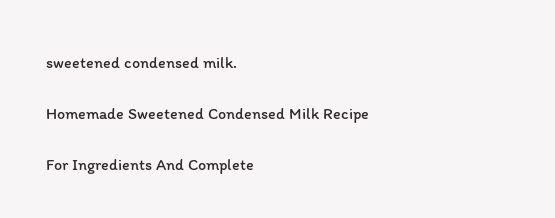sweetened condensed milk.

Homemade Sweetened Condensed Milk Recipe

For Ingredients And Complete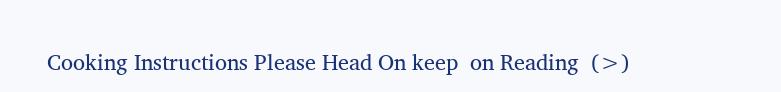Cooking Instructions Please Head On keep  on Reading  (>)